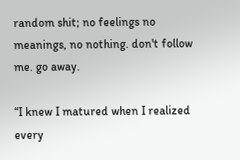random shit; no feelings no meanings, no nothing. don't follow me. go away.

“I knew I matured when I realized every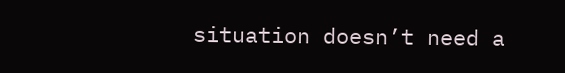situation doesn’t need a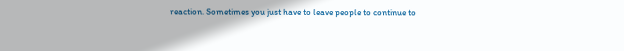reaction. Sometimes you just have to leave people to continue to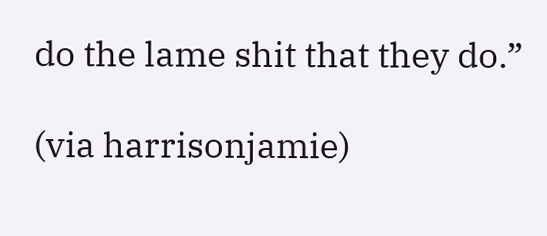do the lame shit that they do.”

(via harrisonjamie)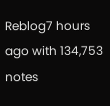Reblog7 hours ago with 134,753 notes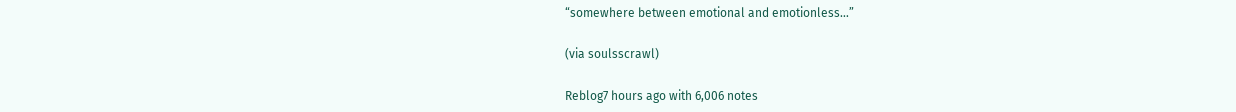“somewhere between emotional and emotionless…”

(via soulsscrawl)

Reblog7 hours ago with 6,006 notes